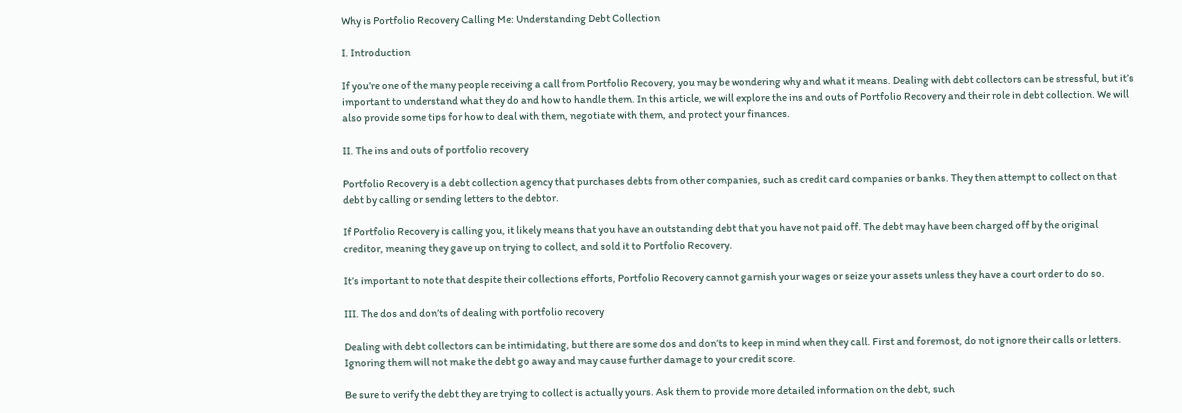Why is Portfolio Recovery Calling Me: Understanding Debt Collection

I. Introduction

If you’re one of the many people receiving a call from Portfolio Recovery, you may be wondering why and what it means. Dealing with debt collectors can be stressful, but it’s important to understand what they do and how to handle them. In this article, we will explore the ins and outs of Portfolio Recovery and their role in debt collection. We will also provide some tips for how to deal with them, negotiate with them, and protect your finances.

II. The ins and outs of portfolio recovery

Portfolio Recovery is a debt collection agency that purchases debts from other companies, such as credit card companies or banks. They then attempt to collect on that debt by calling or sending letters to the debtor.

If Portfolio Recovery is calling you, it likely means that you have an outstanding debt that you have not paid off. The debt may have been charged off by the original creditor, meaning they gave up on trying to collect, and sold it to Portfolio Recovery.

It’s important to note that despite their collections efforts, Portfolio Recovery cannot garnish your wages or seize your assets unless they have a court order to do so.

III. The dos and don’ts of dealing with portfolio recovery

Dealing with debt collectors can be intimidating, but there are some dos and don’ts to keep in mind when they call. First and foremost, do not ignore their calls or letters. Ignoring them will not make the debt go away and may cause further damage to your credit score.

Be sure to verify the debt they are trying to collect is actually yours. Ask them to provide more detailed information on the debt, such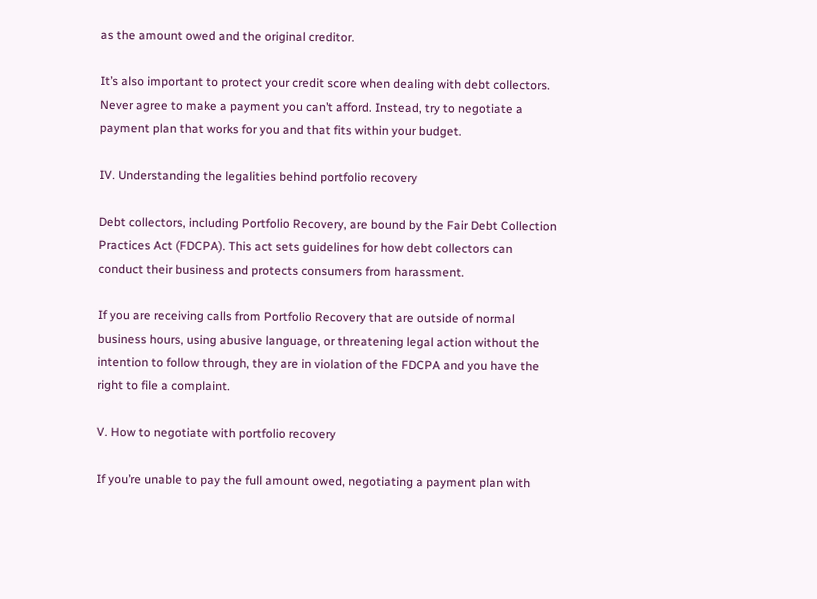as the amount owed and the original creditor.

It’s also important to protect your credit score when dealing with debt collectors. Never agree to make a payment you can’t afford. Instead, try to negotiate a payment plan that works for you and that fits within your budget.

IV. Understanding the legalities behind portfolio recovery

Debt collectors, including Portfolio Recovery, are bound by the Fair Debt Collection Practices Act (FDCPA). This act sets guidelines for how debt collectors can conduct their business and protects consumers from harassment.

If you are receiving calls from Portfolio Recovery that are outside of normal business hours, using abusive language, or threatening legal action without the intention to follow through, they are in violation of the FDCPA and you have the right to file a complaint.

V. How to negotiate with portfolio recovery

If you’re unable to pay the full amount owed, negotiating a payment plan with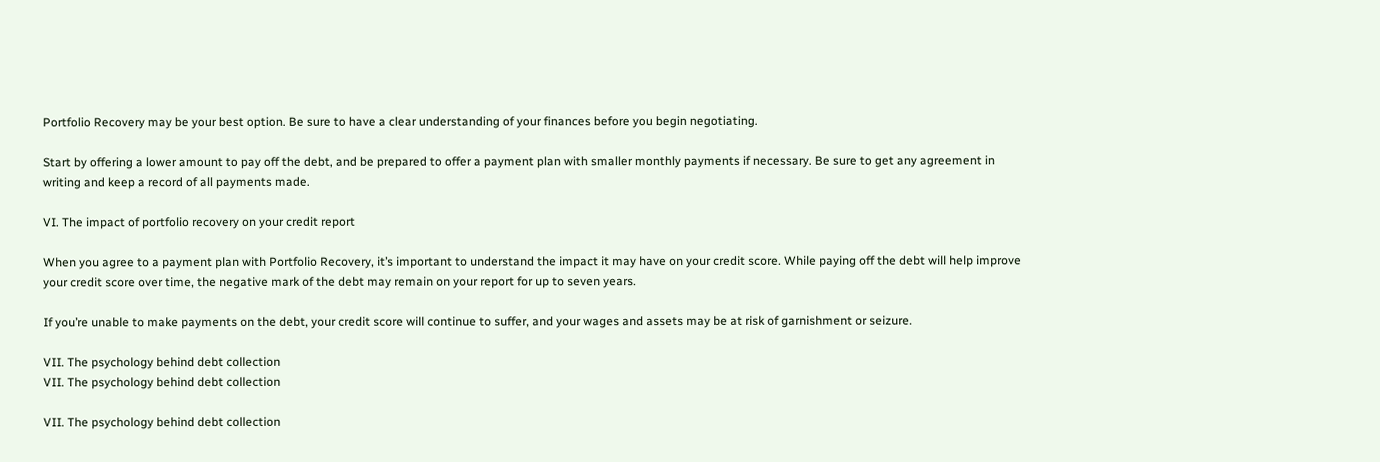Portfolio Recovery may be your best option. Be sure to have a clear understanding of your finances before you begin negotiating.

Start by offering a lower amount to pay off the debt, and be prepared to offer a payment plan with smaller monthly payments if necessary. Be sure to get any agreement in writing and keep a record of all payments made.

VI. The impact of portfolio recovery on your credit report

When you agree to a payment plan with Portfolio Recovery, it’s important to understand the impact it may have on your credit score. While paying off the debt will help improve your credit score over time, the negative mark of the debt may remain on your report for up to seven years.

If you’re unable to make payments on the debt, your credit score will continue to suffer, and your wages and assets may be at risk of garnishment or seizure.

VII. The psychology behind debt collection
VII. The psychology behind debt collection

VII. The psychology behind debt collection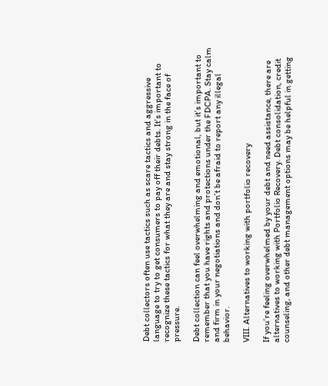Debt collectors often use tactics such as scare tactics and aggressive language to try to get consumers to pay off their debts. It’s important to recognize these tactics for what they are and stay strong in the face of pressure.

Debt collection can feel overwhelming and emotional, but it’s important to remember that you have rights and protections under the FDCPA. Stay calm and firm in your negotiations and don’t be afraid to report any illegal behavior.

VIII. Alternatives to working with portfolio recovery

If you’re feeling overwhelmed by your debt and need assistance, there are alternatives to working with Portfolio Recovery. Debt consolidation, credit counseling, and other debt management options may be helpful in getting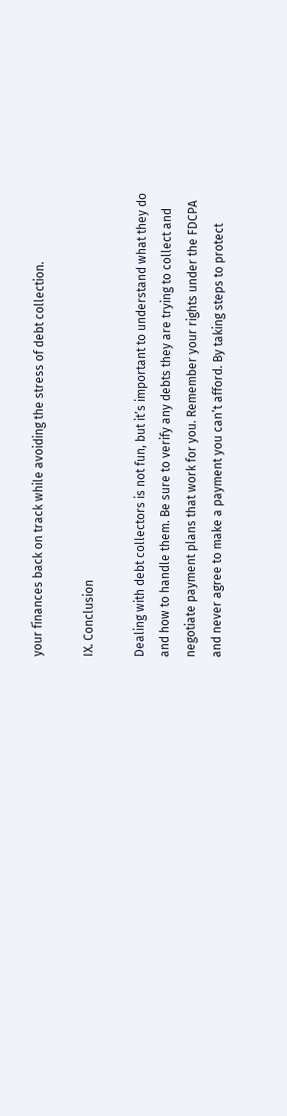your finances back on track while avoiding the stress of debt collection.

IX. Conclusion

Dealing with debt collectors is not fun, but it’s important to understand what they do and how to handle them. Be sure to verify any debts they are trying to collect and negotiate payment plans that work for you. Remember your rights under the FDCPA and never agree to make a payment you can’t afford. By taking steps to protect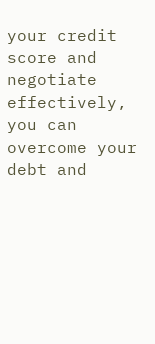your credit score and negotiate effectively, you can overcome your debt and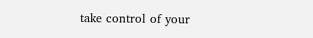take control of your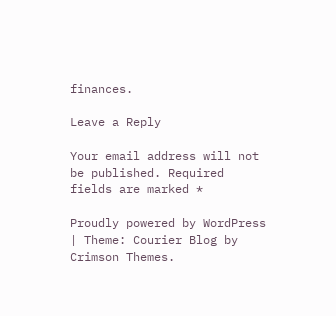finances.

Leave a Reply

Your email address will not be published. Required fields are marked *

Proudly powered by WordPress | Theme: Courier Blog by Crimson Themes.